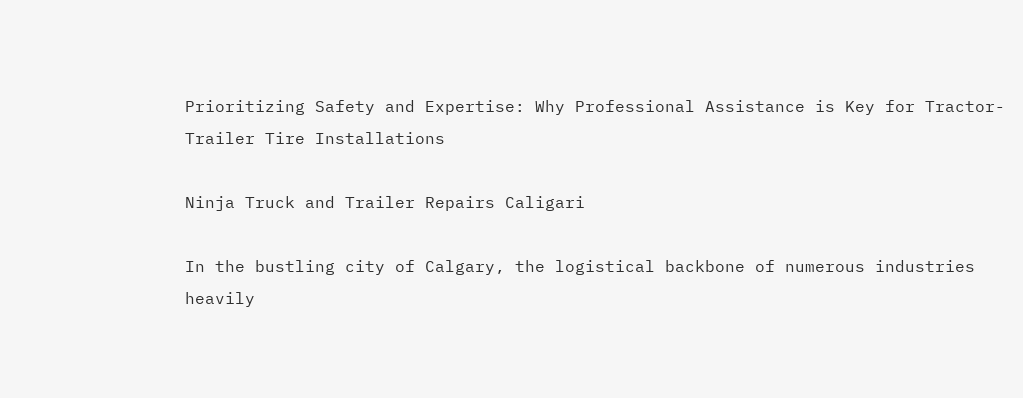Prioritizing Safety and Expertise: Why Professional Assistance is Key for Tractor-Trailer Tire Installations

Ninja Truck and Trailer Repairs Caligari

In the bustling city of Calgary, the logistical backbone of numerous industries heavily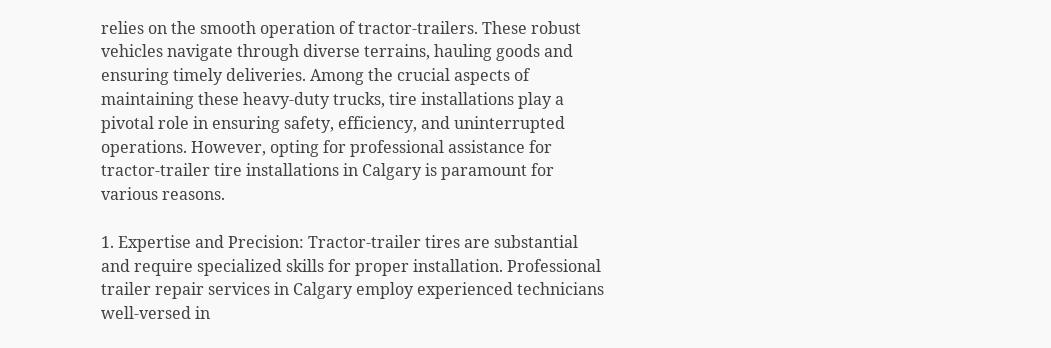relies on the smooth operation of tractor-trailers. These robust vehicles navigate through diverse terrains, hauling goods and ensuring timely deliveries. Among the crucial aspects of maintaining these heavy-duty trucks, tire installations play a pivotal role in ensuring safety, efficiency, and uninterrupted operations. However, opting for professional assistance for tractor-trailer tire installations in Calgary is paramount for various reasons.

1. Expertise and Precision: Tractor-trailer tires are substantial and require specialized skills for proper installation. Professional trailer repair services in Calgary employ experienced technicians well-versed in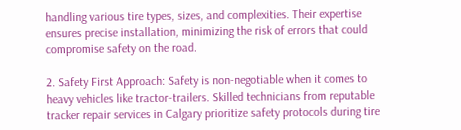handling various tire types, sizes, and complexities. Their expertise ensures precise installation, minimizing the risk of errors that could compromise safety on the road.

2. Safety First Approach: Safety is non-negotiable when it comes to heavy vehicles like tractor-trailers. Skilled technicians from reputable tracker repair services in Calgary prioritize safety protocols during tire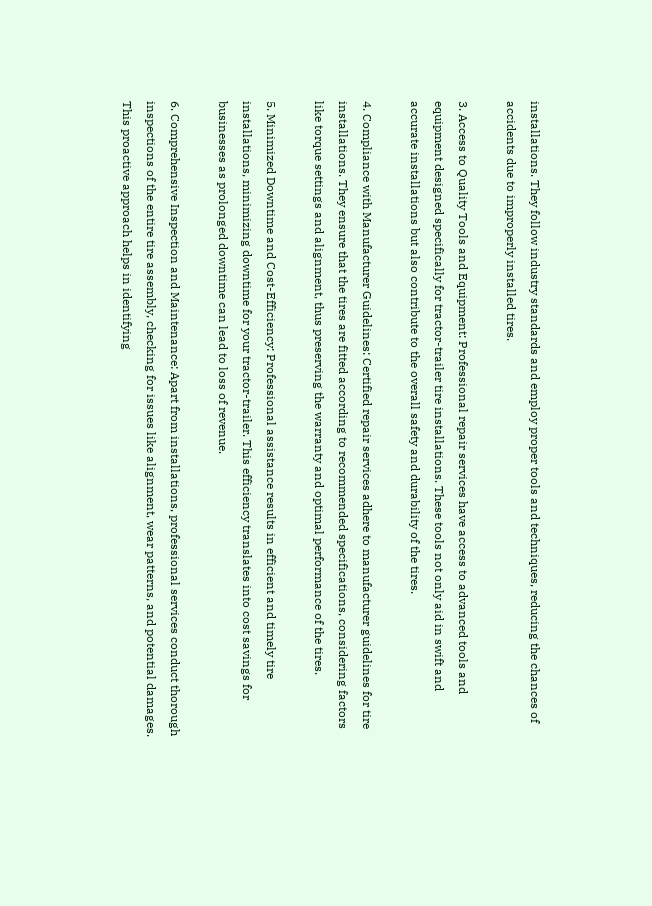installations. They follow industry standards and employ proper tools and techniques, reducing the chances of accidents due to improperly installed tires.

3. Access to Quality Tools and Equipment: Professional repair services have access to advanced tools and equipment designed specifically for tractor-trailer tire installations. These tools not only aid in swift and accurate installations but also contribute to the overall safety and durability of the tires.

4. Compliance with Manufacturer Guidelines: Certified repair services adhere to manufacturer guidelines for tire installations. They ensure that the tires are fitted according to recommended specifications, considering factors like torque settings and alignment, thus preserving the warranty and optimal performance of the tires.

5. Minimized Downtime and Cost-Efficiency: Professional assistance results in efficient and timely tire installations, minimizing downtime for your tractor-trailer. This efficiency translates into cost savings for businesses as prolonged downtime can lead to loss of revenue.

6. Comprehensive Inspection and Maintenance: Apart from installations, professional services conduct thorough inspections of the entire tire assembly, checking for issues like alignment, wear patterns, and potential damages. This proactive approach helps in identifying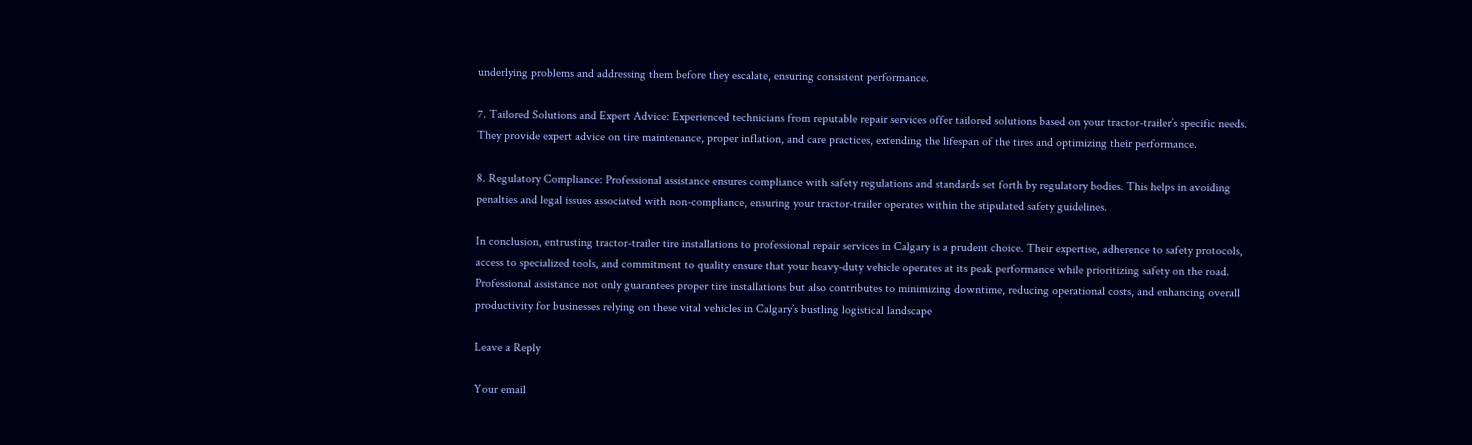underlying problems and addressing them before they escalate, ensuring consistent performance.

7. Tailored Solutions and Expert Advice: Experienced technicians from reputable repair services offer tailored solutions based on your tractor-trailer’s specific needs. They provide expert advice on tire maintenance, proper inflation, and care practices, extending the lifespan of the tires and optimizing their performance.

8. Regulatory Compliance: Professional assistance ensures compliance with safety regulations and standards set forth by regulatory bodies. This helps in avoiding penalties and legal issues associated with non-compliance, ensuring your tractor-trailer operates within the stipulated safety guidelines.

In conclusion, entrusting tractor-trailer tire installations to professional repair services in Calgary is a prudent choice. Their expertise, adherence to safety protocols, access to specialized tools, and commitment to quality ensure that your heavy-duty vehicle operates at its peak performance while prioritizing safety on the road. Professional assistance not only guarantees proper tire installations but also contributes to minimizing downtime, reducing operational costs, and enhancing overall productivity for businesses relying on these vital vehicles in Calgary’s bustling logistical landscape

Leave a Reply

Your email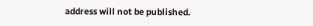address will not be published.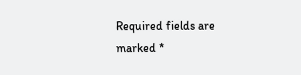Required fields are marked *